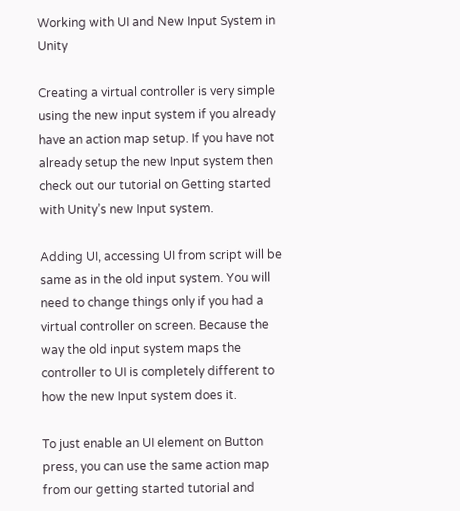Working with UI and New Input System in Unity

Creating a virtual controller is very simple using the new input system if you already have an action map setup. If you have not already setup the new Input system then check out our tutorial on Getting started with Unity’s new Input system.

Adding UI, accessing UI from script will be same as in the old input system. You will need to change things only if you had a virtual controller on screen. Because the way the old input system maps the controller to UI is completely different to how the new Input system does it.

To just enable an UI element on Button press, you can use the same action map from our getting started tutorial and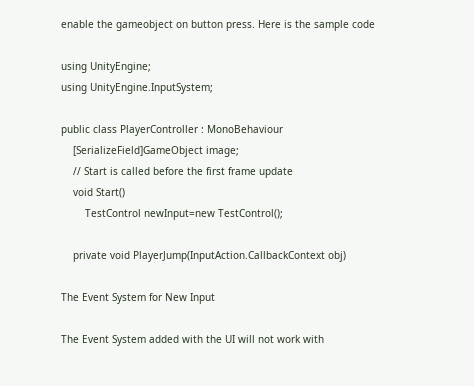enable the gameobject on button press. Here is the sample code

using UnityEngine;
using UnityEngine.InputSystem;

public class PlayerController : MonoBehaviour
    [SerializeField]GameObject image;
    // Start is called before the first frame update
    void Start()
        TestControl newInput=new TestControl();

    private void PlayerJump(InputAction.CallbackContext obj)

The Event System for New Input

The Event System added with the UI will not work with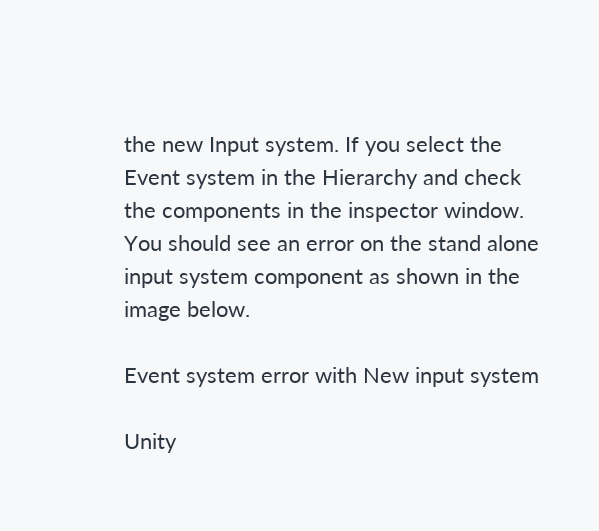the new Input system. If you select the Event system in the Hierarchy and check the components in the inspector window. You should see an error on the stand alone input system component as shown in the image below.

Event system error with New input system

Unity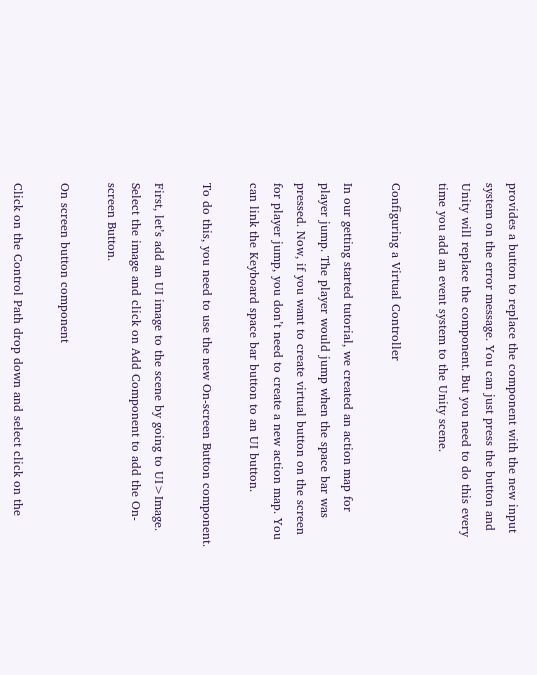provides a button to replace the component with the new input system on the error message. You can just press the button and Unity will replace the component. But you need to do this every time you add an event system to the Unity scene.

Configuring a Virtual Controller

In our getting started tutorial, we created an action map for player jump. The player would jump when the space bar was pressed. Now, if you want to create virtual button on the screen for player jump, you don’t need to create a new action map. You can link the Keyboard space bar button to an UI button.

To do this, you need to use the new On-screen Button component.

First, let’s add an UI image to the scene by going to UI>Image. Select the image and click on Add Component to add the On-screen Button.

On screen button component

Click on the Control Path drop down and select click on the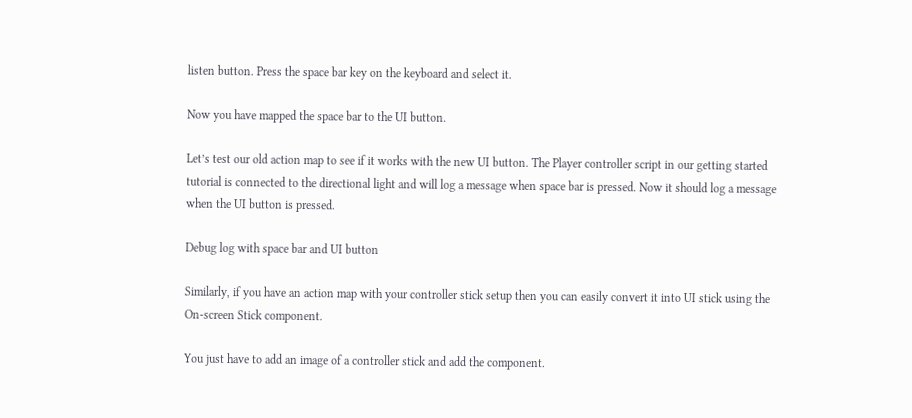listen button. Press the space bar key on the keyboard and select it.

Now you have mapped the space bar to the UI button.

Let’s test our old action map to see if it works with the new UI button. The Player controller script in our getting started tutorial is connected to the directional light and will log a message when space bar is pressed. Now it should log a message when the UI button is pressed.

Debug log with space bar and UI button

Similarly, if you have an action map with your controller stick setup then you can easily convert it into UI stick using the On-screen Stick component.

You just have to add an image of a controller stick and add the component.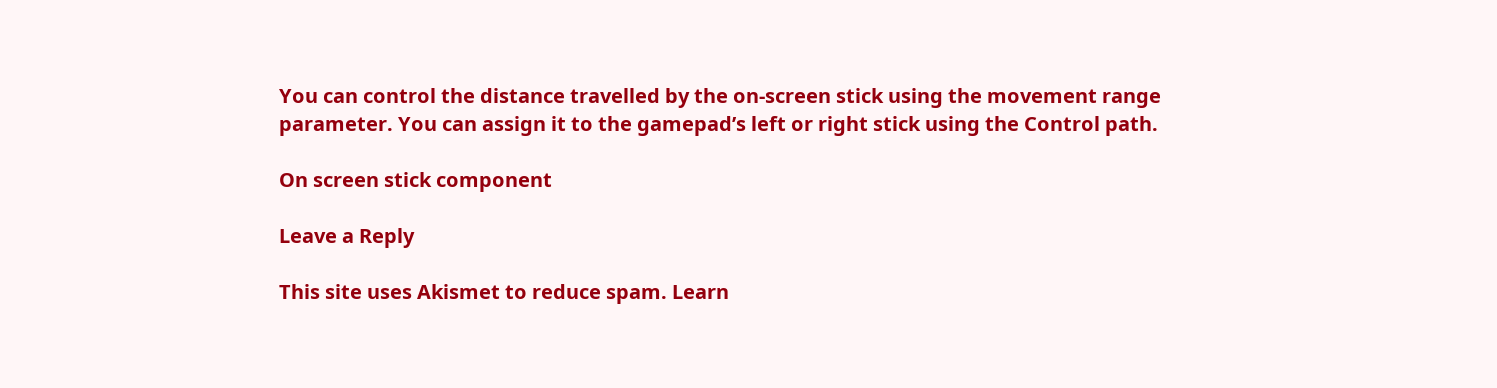You can control the distance travelled by the on-screen stick using the movement range parameter. You can assign it to the gamepad’s left or right stick using the Control path.

On screen stick component

Leave a Reply

This site uses Akismet to reduce spam. Learn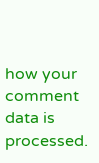how your comment data is processed.